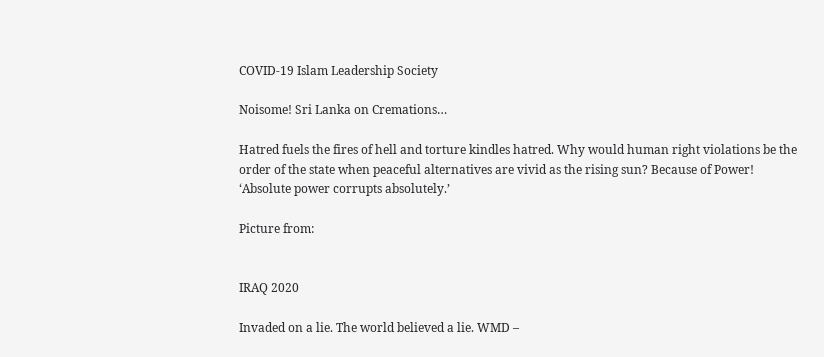COVID-19 Islam Leadership Society

Noisome! Sri Lanka on Cremations…

Hatred fuels the fires of hell and torture kindles hatred. Why would human right violations be the order of the state when peaceful alternatives are vivid as the rising sun? Because of Power! ‘Absolute power corrupts absolutely.’

Picture from:


IRAQ 2020

Invaded on a lie. The world believed a lie. WMD –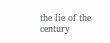the lie of the century